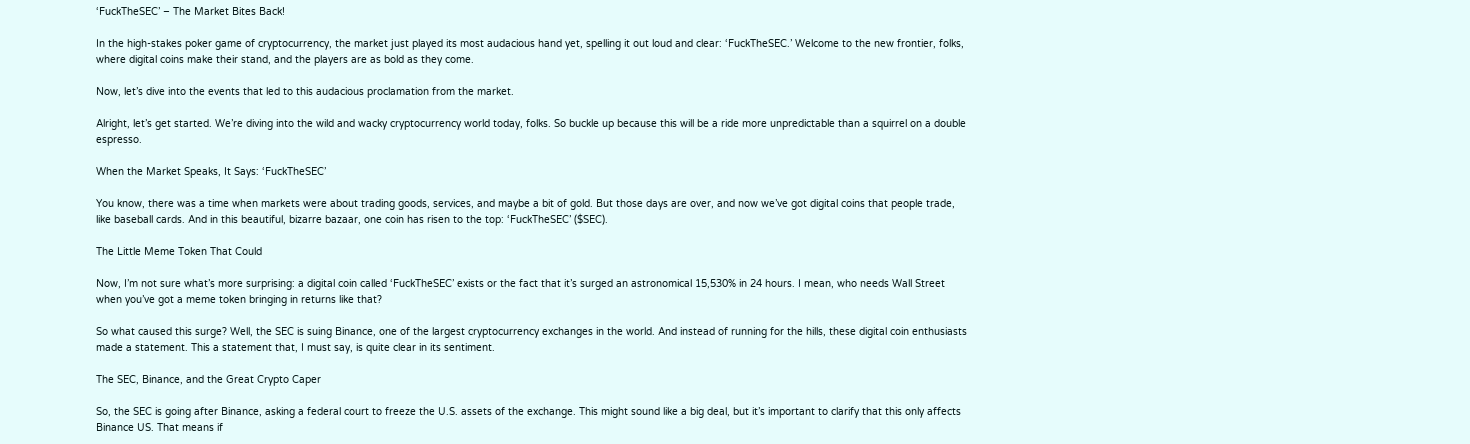‘FuckTheSEC’ – The Market Bites Back!

In the high-stakes poker game of cryptocurrency, the market just played its most audacious hand yet, spelling it out loud and clear: ‘FuckTheSEC.’ Welcome to the new frontier, folks, where digital coins make their stand, and the players are as bold as they come.

Now, let’s dive into the events that led to this audacious proclamation from the market.

Alright, let’s get started. We’re diving into the wild and wacky cryptocurrency world today, folks. So buckle up because this will be a ride more unpredictable than a squirrel on a double espresso.

When the Market Speaks, It Says: ‘FuckTheSEC’

You know, there was a time when markets were about trading goods, services, and maybe a bit of gold. But those days are over, and now we’ve got digital coins that people trade, like baseball cards. And in this beautiful, bizarre bazaar, one coin has risen to the top: ‘FuckTheSEC’ ($SEC).

The Little Meme Token That Could

Now, I’m not sure what’s more surprising: a digital coin called ‘FuckTheSEC’ exists or the fact that it’s surged an astronomical 15,530% in 24 hours. I mean, who needs Wall Street when you’ve got a meme token bringing in returns like that?

So what caused this surge? Well, the SEC is suing Binance, one of the largest cryptocurrency exchanges in the world. And instead of running for the hills, these digital coin enthusiasts made a statement. This a statement that, I must say, is quite clear in its sentiment.

The SEC, Binance, and the Great Crypto Caper

So, the SEC is going after Binance, asking a federal court to freeze the U.S. assets of the exchange. This might sound like a big deal, but it’s important to clarify that this only affects Binance US. That means if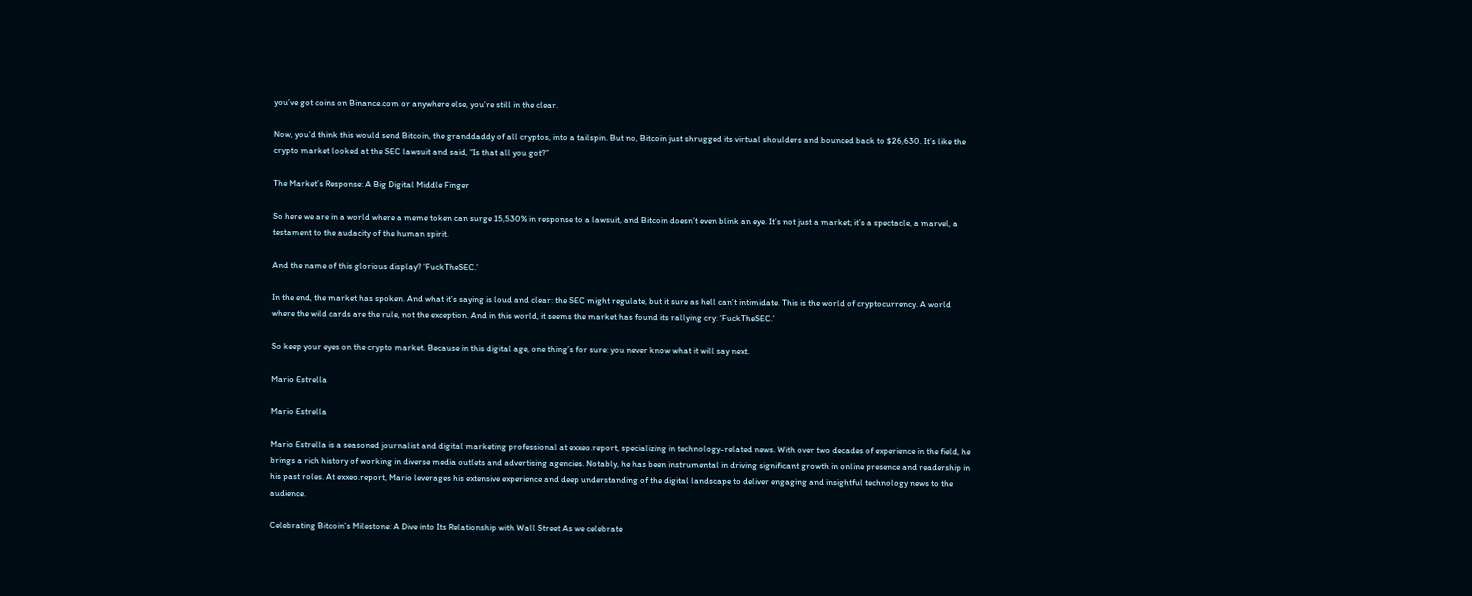you’ve got coins on Binance.com or anywhere else, you’re still in the clear.

Now, you’d think this would send Bitcoin, the granddaddy of all cryptos, into a tailspin. But no, Bitcoin just shrugged its virtual shoulders and bounced back to $26,630. It’s like the crypto market looked at the SEC lawsuit and said, “Is that all you got?”

The Market’s Response: A Big Digital Middle Finger

So here we are in a world where a meme token can surge 15,530% in response to a lawsuit, and Bitcoin doesn’t even blink an eye. It’s not just a market; it’s a spectacle, a marvel, a testament to the audacity of the human spirit.

And the name of this glorious display? ‘FuckTheSEC.’

In the end, the market has spoken. And what it’s saying is loud and clear: the SEC might regulate, but it sure as hell can’t intimidate. This is the world of cryptocurrency. A world where the wild cards are the rule, not the exception. And in this world, it seems the market has found its rallying cry: ‘FuckTheSEC.’

So keep your eyes on the crypto market. Because in this digital age, one thing’s for sure: you never know what it will say next.

Mario Estrella

Mario Estrella

Mario Estrella is a seasoned journalist and digital marketing professional at exxeo.report, specializing in technology-related news. With over two decades of experience in the field, he brings a rich history of working in diverse media outlets and advertising agencies. Notably, he has been instrumental in driving significant growth in online presence and readership in his past roles. At exxeo.report, Mario leverages his extensive experience and deep understanding of the digital landscape to deliver engaging and insightful technology news to the audience.

Celebrating Bitcoin’s Milestone: A Dive into Its Relationship with Wall Street As we celebrate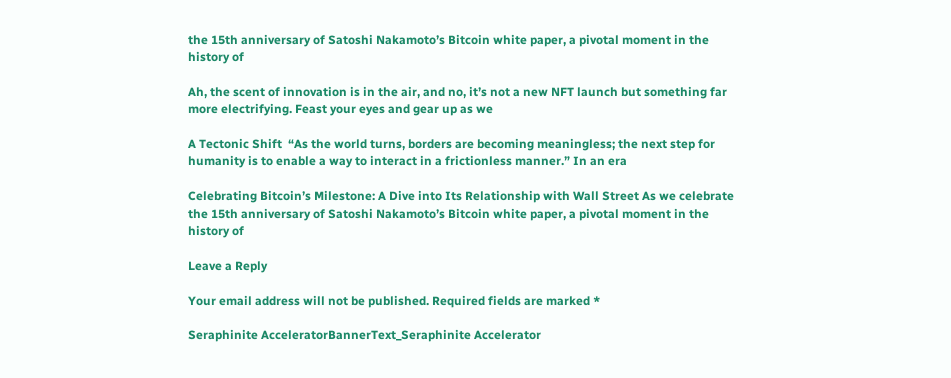the 15th anniversary of Satoshi Nakamoto’s Bitcoin white paper, a pivotal moment in the history of

Ah, the scent of innovation is in the air, and no, it’s not a new NFT launch but something far more electrifying. Feast your eyes and gear up as we

A Tectonic Shift  “As the world turns, borders are becoming meaningless; the next step for humanity is to enable a way to interact in a frictionless manner.” In an era

Celebrating Bitcoin’s Milestone: A Dive into Its Relationship with Wall Street As we celebrate the 15th anniversary of Satoshi Nakamoto’s Bitcoin white paper, a pivotal moment in the history of

Leave a Reply

Your email address will not be published. Required fields are marked *

Seraphinite AcceleratorBannerText_Seraphinite Accelerator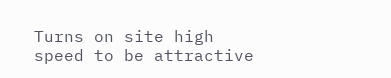Turns on site high speed to be attractive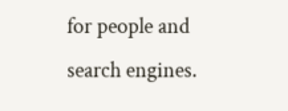for people and search engines.